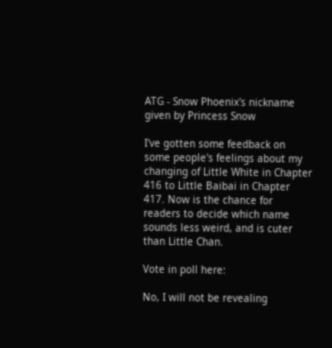ATG - Snow Phoenix's nickname given by Princess Snow

I've gotten some feedback on some people's feelings about my changing of Little White in Chapter 416 to Little Baibai in Chapter 417. Now is the chance for readers to decide which name sounds less weird, and is cuter than Little Chan.

Vote in poll here:

No, I will not be revealing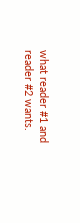what reader #1 and reader #2 wants.